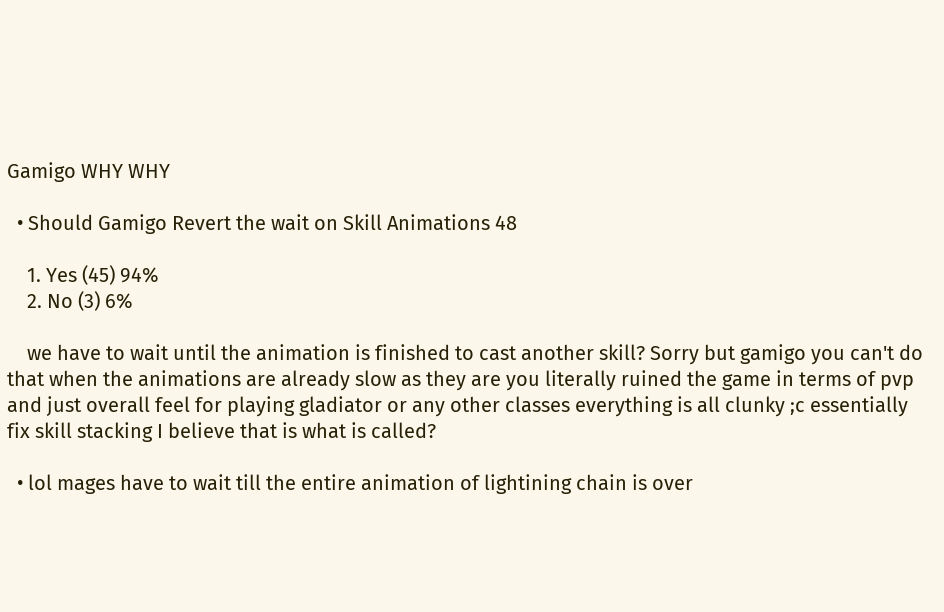Gamigo WHY WHY

  • Should Gamigo Revert the wait on Skill Animations 48

    1. Yes (45) 94%
    2. No (3) 6%

    we have to wait until the animation is finished to cast another skill? Sorry but gamigo you can't do that when the animations are already slow as they are you literally ruined the game in terms of pvp and just overall feel for playing gladiator or any other classes everything is all clunky ;c essentially fix skill stacking I believe that is what is called?

  • lol mages have to wait till the entire animation of lightining chain is over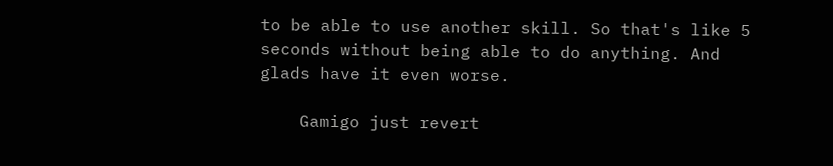to be able to use another skill. So that's like 5 seconds without being able to do anything. And glads have it even worse.

    Gamigo just revert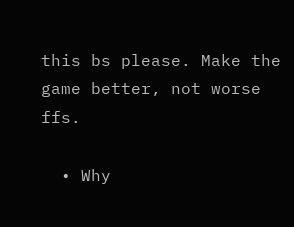this bs please. Make the game better, not worse ffs.

  • Why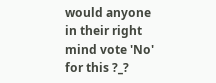would anyone in their right mind vote 'No' for this ?_?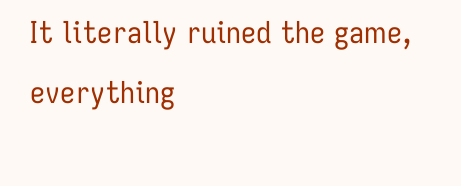It literally ruined the game, everything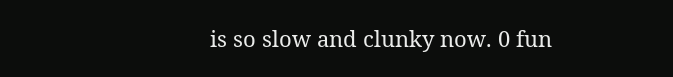is so slow and clunky now. 0 fun